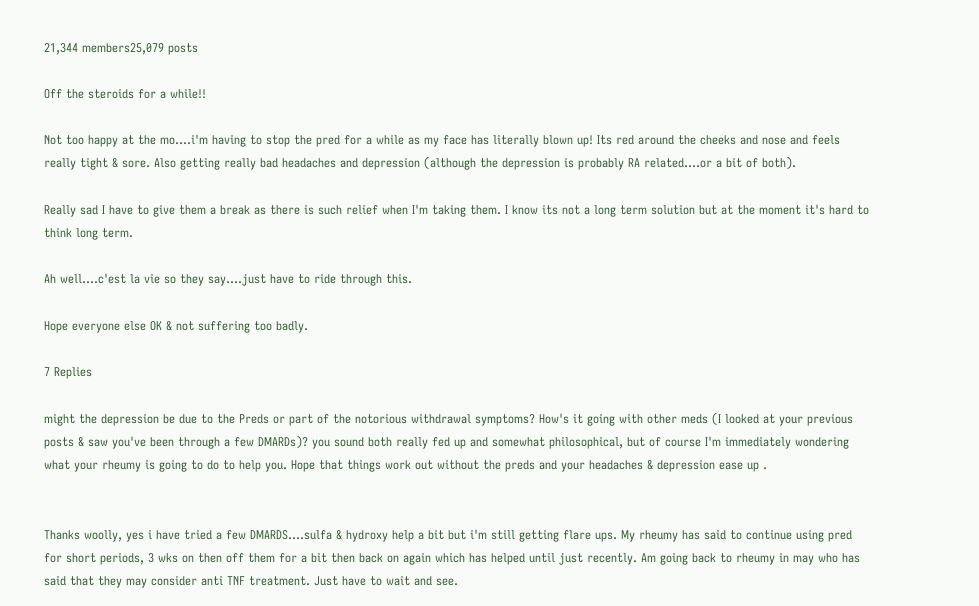21,344 members25,079 posts

Off the steroids for a while!!

Not too happy at the mo....i'm having to stop the pred for a while as my face has literally blown up! Its red around the cheeks and nose and feels really tight & sore. Also getting really bad headaches and depression (although the depression is probably RA related....or a bit of both).

Really sad I have to give them a break as there is such relief when I'm taking them. I know its not a long term solution but at the moment it's hard to think long term.

Ah well....c'est la vie so they say....just have to ride through this.

Hope everyone else OK & not suffering too badly.

7 Replies

might the depression be due to the Preds or part of the notorious withdrawal symptoms? How's it going with other meds (I looked at your previous posts & saw you've been through a few DMARDs)? you sound both really fed up and somewhat philosophical, but of course I'm immediately wondering what your rheumy is going to do to help you. Hope that things work out without the preds and your headaches & depression ease up .


Thanks woolly, yes i have tried a few DMARDS....sulfa & hydroxy help a bit but i'm still getting flare ups. My rheumy has said to continue using pred for short periods, 3 wks on then off them for a bit then back on again which has helped until just recently. Am going back to rheumy in may who has said that they may consider anti TNF treatment. Just have to wait and see.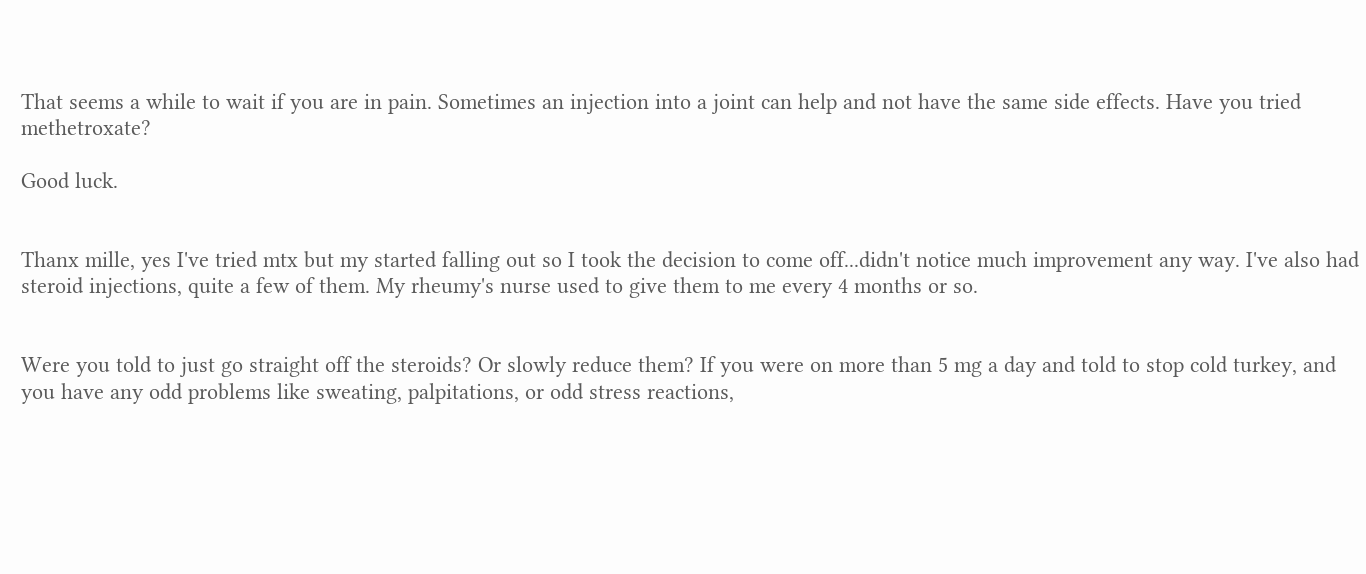That seems a while to wait if you are in pain. Sometimes an injection into a joint can help and not have the same side effects. Have you tried methetroxate?

Good luck.


Thanx mille, yes I've tried mtx but my started falling out so I took the decision to come off...didn't notice much improvement any way. I've also had steroid injections, quite a few of them. My rheumy's nurse used to give them to me every 4 months or so.


Were you told to just go straight off the steroids? Or slowly reduce them? If you were on more than 5 mg a day and told to stop cold turkey, and you have any odd problems like sweating, palpitations, or odd stress reactions,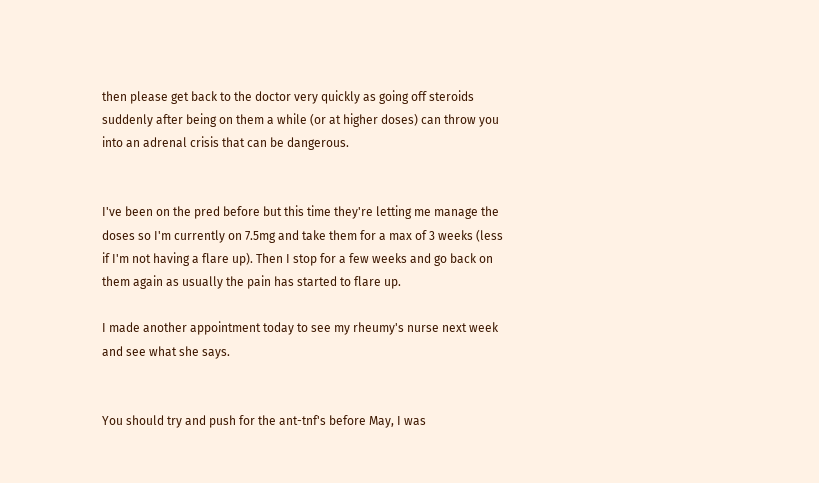then please get back to the doctor very quickly as going off steroids suddenly after being on them a while (or at higher doses) can throw you into an adrenal crisis that can be dangerous.


I've been on the pred before but this time they're letting me manage the doses so I'm currently on 7.5mg and take them for a max of 3 weeks (less if I'm not having a flare up). Then I stop for a few weeks and go back on them again as usually the pain has started to flare up.

I made another appointment today to see my rheumy's nurse next week and see what she says.


You should try and push for the ant-tnf's before May, I was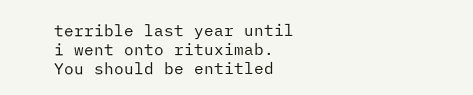terrible last year until i went onto rituximab. You should be entitled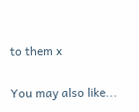to them x


You may also like...